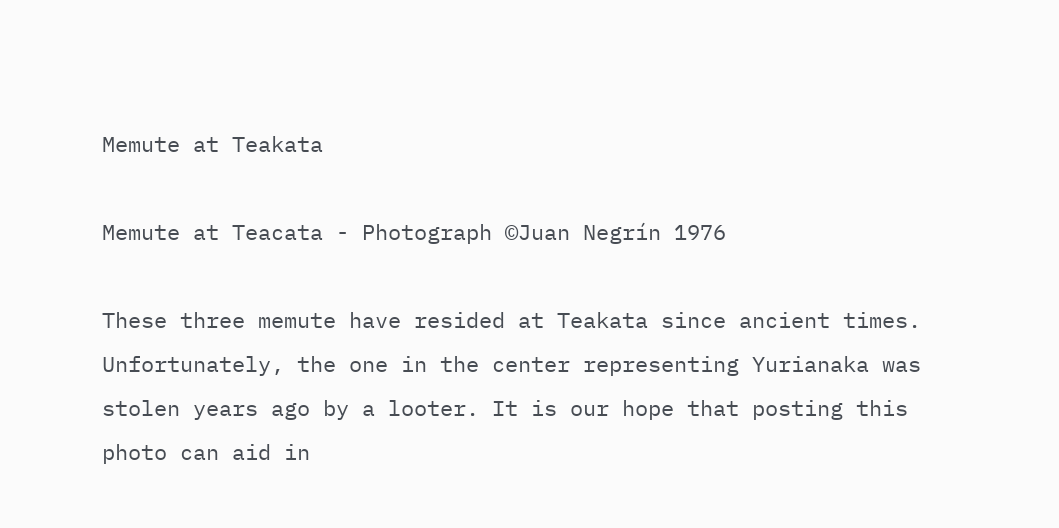Memute at Teakata

Memute at Teacata - Photograph ©Juan Negrín 1976

These three memute have resided at Teakata since ancient times. Unfortunately, the one in the center representing Yurianaka was stolen years ago by a looter. It is our hope that posting this photo can aid in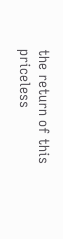the return of this priceless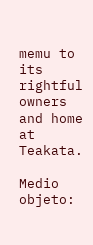memu to its rightful owners and home at Teakata.

Medio objeto: